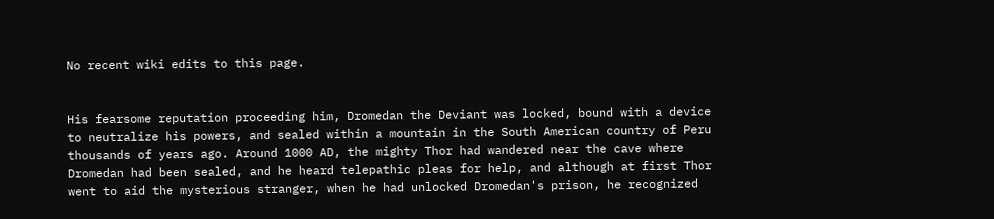No recent wiki edits to this page.


His fearsome reputation proceeding him, Dromedan the Deviant was locked, bound with a device to neutralize his powers, and sealed within a mountain in the South American country of Peru thousands of years ago. Around 1000 AD, the mighty Thor had wandered near the cave where Dromedan had been sealed, and he heard telepathic pleas for help, and although at first Thor went to aid the mysterious stranger, when he had unlocked Dromedan's prison, he recognized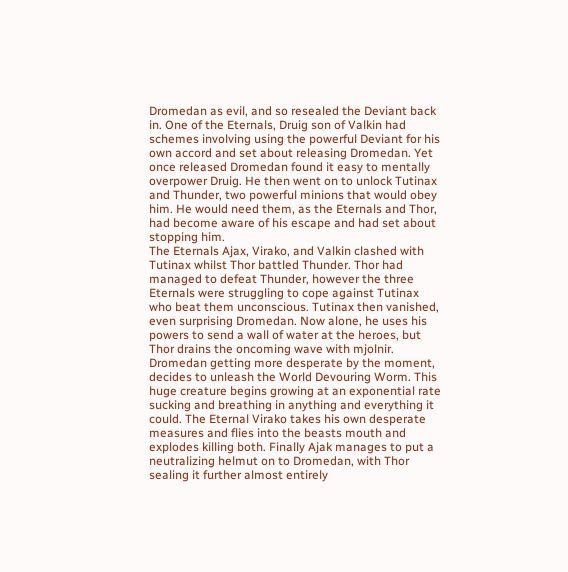Dromedan as evil, and so resealed the Deviant back in. One of the Eternals, Druig son of Valkin had schemes involving using the powerful Deviant for his own accord and set about releasing Dromedan. Yet once released Dromedan found it easy to mentally overpower Druig. He then went on to unlock Tutinax and Thunder, two powerful minions that would obey him. He would need them, as the Eternals and Thor, had become aware of his escape and had set about stopping him.
The Eternals Ajax, Virako, and Valkin clashed with Tutinax whilst Thor battled Thunder. Thor had managed to defeat Thunder, however the three Eternals were struggling to cope against Tutinax who beat them unconscious. Tutinax then vanished, even surprising Dromedan. Now alone, he uses his powers to send a wall of water at the heroes, but Thor drains the oncoming wave with mjolnir. Dromedan getting more desperate by the moment, decides to unleash the World Devouring Worm. This huge creature begins growing at an exponential rate sucking and breathing in anything and everything it could. The Eternal Virako takes his own desperate measures and flies into the beasts mouth and explodes killing both. Finally Ajak manages to put a neutralizing helmut on to Dromedan, with Thor sealing it further almost entirely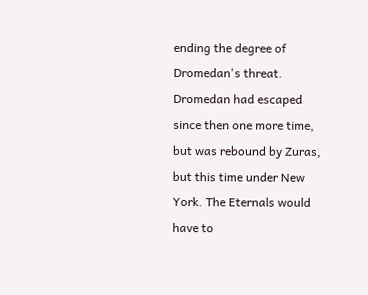ending the degree of Dromedan's threat. Dromedan had escaped since then one more time, but was rebound by Zuras, but this time under New York. The Eternals would have to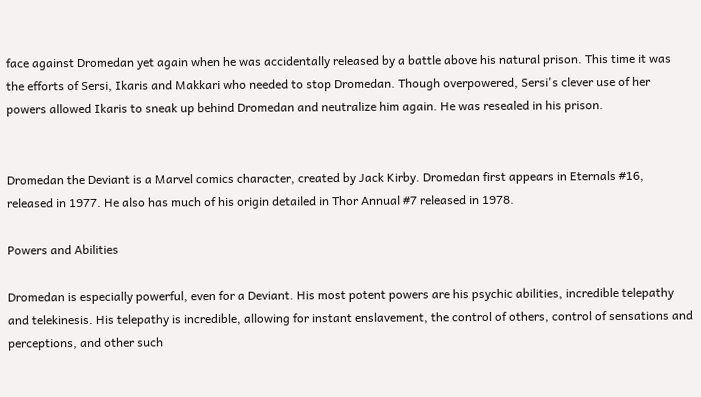face against Dromedan yet again when he was accidentally released by a battle above his natural prison. This time it was the efforts of Sersi, Ikaris and Makkari who needed to stop Dromedan. Though overpowered, Sersi's clever use of her powers allowed Ikaris to sneak up behind Dromedan and neutralize him again. He was resealed in his prison.


Dromedan the Deviant is a Marvel comics character, created by Jack Kirby. Dromedan first appears in Eternals #16, released in 1977. He also has much of his origin detailed in Thor Annual #7 released in 1978.

Powers and Abilities

Dromedan is especially powerful, even for a Deviant. His most potent powers are his psychic abilities, incredible telepathy and telekinesis. His telepathy is incredible, allowing for instant enslavement, the control of others, control of sensations and perceptions, and other such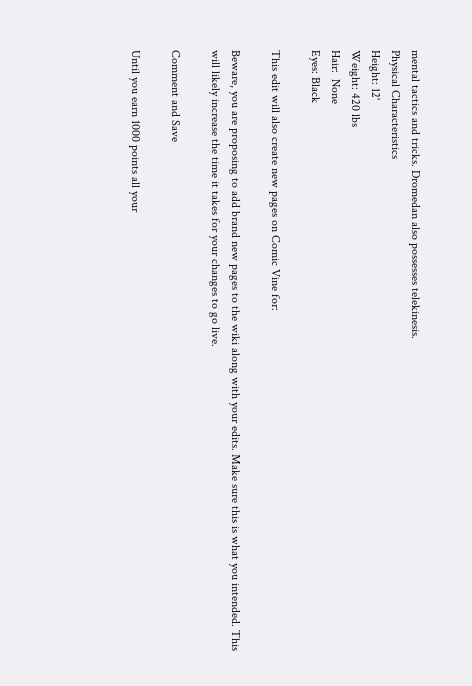mental tactics and tricks. Dromedan also possesses telekinesis.
Physical Characteristics
Height: 12'
Weight: 420 lbs
Hair:  None
Eyes: Black

This edit will also create new pages on Comic Vine for:

Beware, you are proposing to add brand new pages to the wiki along with your edits. Make sure this is what you intended. This will likely increase the time it takes for your changes to go live.

Comment and Save

Until you earn 1000 points all your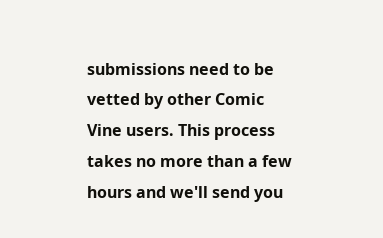submissions need to be vetted by other Comic Vine users. This process takes no more than a few hours and we'll send you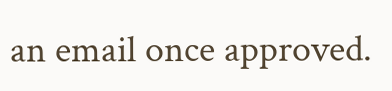an email once approved.